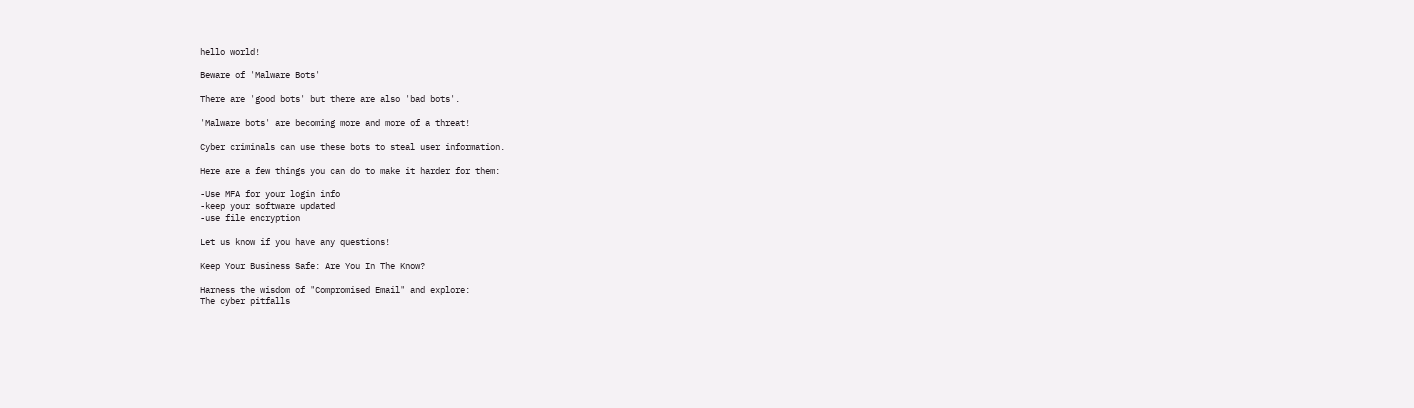hello world!

Beware of 'Malware Bots'

There are 'good bots' but there are also 'bad bots'.

'Malware bots' are becoming more and more of a threat!

Cyber criminals can use these bots to steal user information.

Here are a few things you can do to make it harder for them:

-Use MFA for your login info
-keep your software updated
-use file encryption

Let us know if you have any questions!

Keep Your Business Safe: Are You In The Know?

Harness the wisdom of "Compromised Email" and explore:
The cyber pitfalls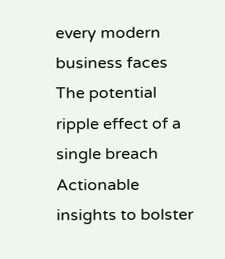every modern business faces
The potential ripple effect of a single breach
Actionable insights to bolster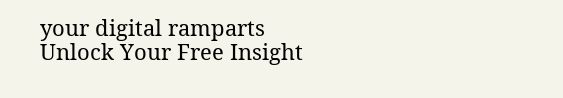your digital ramparts
Unlock Your Free Insight